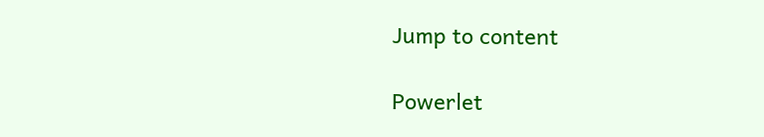Jump to content

Powerlet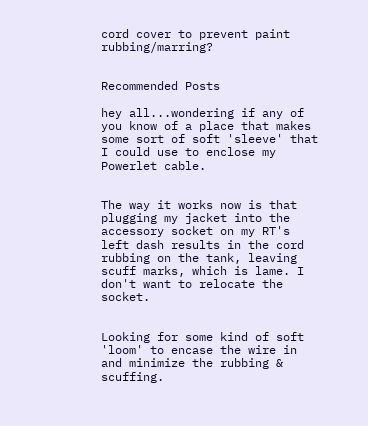cord cover to prevent paint rubbing/marring?


Recommended Posts

hey all...wondering if any of you know of a place that makes some sort of soft 'sleeve' that I could use to enclose my Powerlet cable.


The way it works now is that plugging my jacket into the accessory socket on my RT's left dash results in the cord rubbing on the tank, leaving scuff marks, which is lame. I don't want to relocate the socket.


Looking for some kind of soft 'loom' to encase the wire in and minimize the rubbing & scuffing.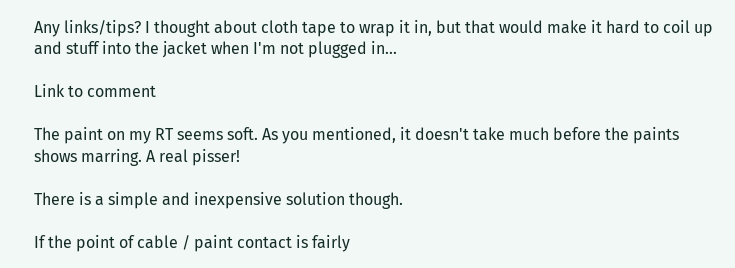Any links/tips? I thought about cloth tape to wrap it in, but that would make it hard to coil up and stuff into the jacket when I'm not plugged in...

Link to comment

The paint on my RT seems soft. As you mentioned, it doesn't take much before the paints shows marring. A real pisser!

There is a simple and inexpensive solution though.

If the point of cable / paint contact is fairly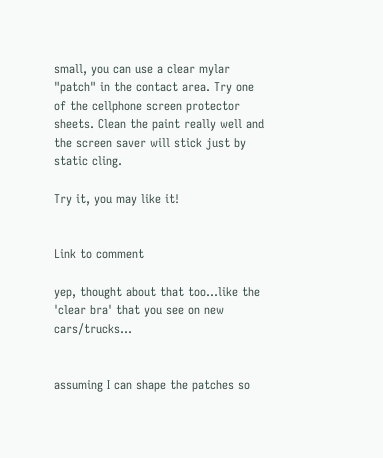small, you can use a clear mylar "patch" in the contact area. Try one of the cellphone screen protector sheets. Clean the paint really well and the screen saver will stick just by static cling.

Try it, you may like it!


Link to comment

yep, thought about that too...like the 'clear bra' that you see on new cars/trucks...


assuming I can shape the patches so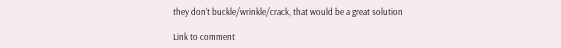they don't buckle/wrinkle/crack, that would be a great solution

Link to comment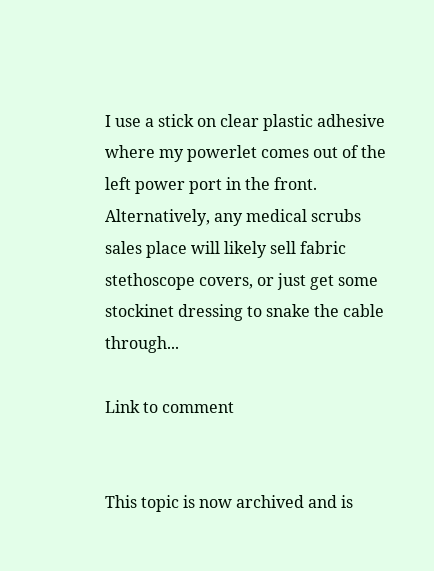I use a stick on clear plastic adhesive where my powerlet comes out of the left power port in the front. Alternatively, any medical scrubs sales place will likely sell fabric stethoscope covers, or just get some stockinet dressing to snake the cable through...

Link to comment


This topic is now archived and is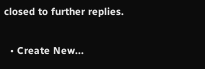closed to further replies.

  • Create New...